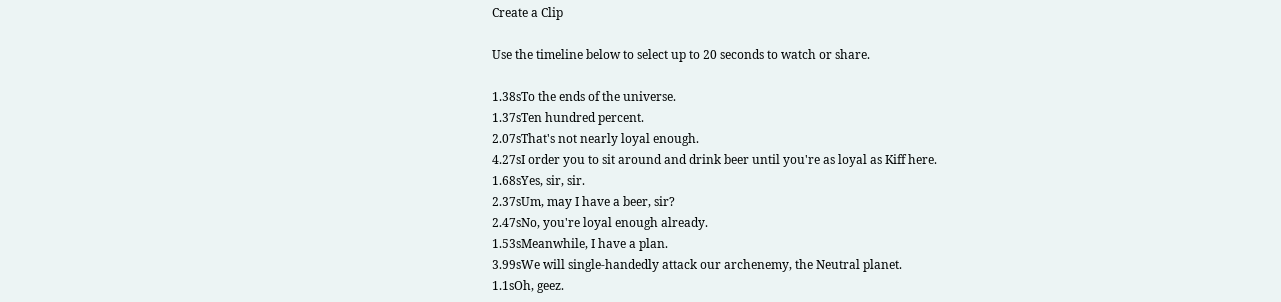Create a Clip

Use the timeline below to select up to 20 seconds to watch or share.

1.38sTo the ends of the universe.
1.37sTen hundred percent.
2.07sThat's not nearly loyal enough.
4.27sI order you to sit around and drink beer until you're as loyal as Kiff here.
1.68sYes, sir, sir.
2.37sUm, may I have a beer, sir?
2.47sNo, you're loyal enough already.
1.53sMeanwhile, I have a plan.
3.99sWe will single-handedly attack our archenemy, the Neutral planet.
1.1sOh, geez.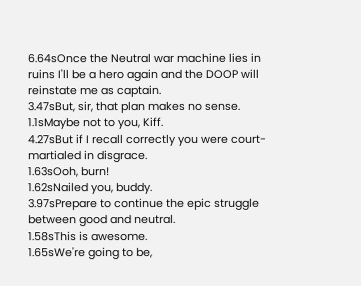6.64sOnce the Neutral war machine lies in ruins I'll be a hero again and the DOOP will reinstate me as captain.
3.47sBut, sir, that plan makes no sense.
1.1sMaybe not to you, Kiff.
4.27sBut if I recall correctly you were court-martialed in disgrace.
1.63sOoh, burn!
1.62sNailed you, buddy.
3.97sPrepare to continue the epic struggle between good and neutral.
1.58sThis is awesome.
1.65sWe're going to be,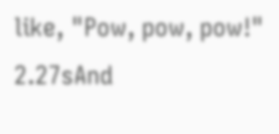like, "Pow, pow, pow!"
2.27sAnd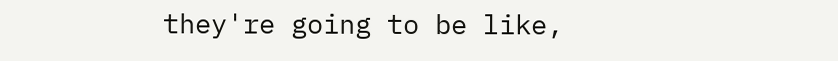they're going to be like,